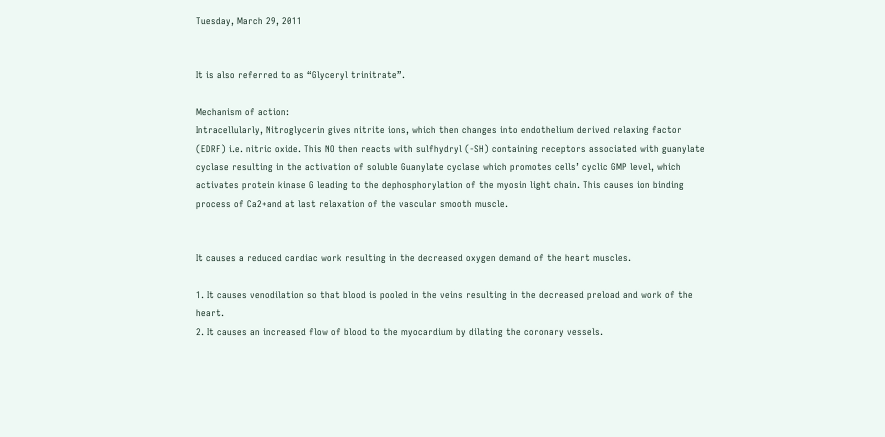Tuesday, March 29, 2011


It is also referred to as “Glyceryl trinitrate”.

Mechanism of action:
Intracellularly, Nitroglycerin gives nitrite ions, which then changes into endothelium derived relaxing factor (EDRF) i.e. nitric oxide. This NO then reacts with sulfhydryl (-SH) containing receptors associated with guanylate cyclase resulting in the activation of soluble Guanylate cyclase which promotes cells’ cyclic GMP level, which activates protein kinase G leading to the dephosphorylation of the myosin light chain. This causes ion binding process of Ca2+and at last relaxation of the vascular smooth muscle.


It causes a reduced cardiac work resulting in the decreased oxygen demand of the heart muscles.

1. It causes venodilation so that blood is pooled in the veins resulting in the decreased preload and work of the heart.
2. It causes an increased flow of blood to the myocardium by dilating the coronary vessels.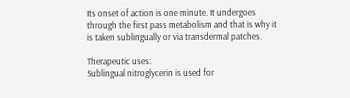Its onset of action is one minute. It undergoes through the first pass metabolism and that is why it is taken sublingually or via transdermal patches.

Therapeutic uses:
Sublingual nitroglycerin is used for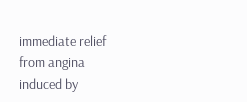immediate relief from angina induced by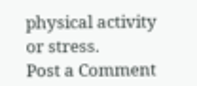physical activity or stress.
Post a Comment